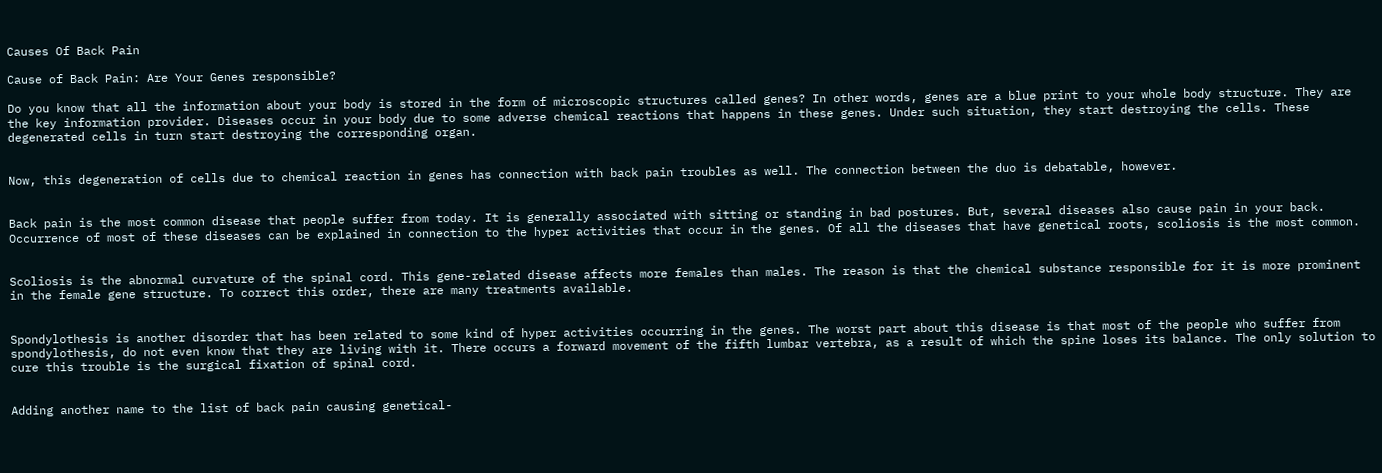Causes Of Back Pain

Cause of Back Pain: Are Your Genes responsible?

Do you know that all the information about your body is stored in the form of microscopic structures called genes? In other words, genes are a blue print to your whole body structure. They are the key information provider. Diseases occur in your body due to some adverse chemical reactions that happens in these genes. Under such situation, they start destroying the cells. These degenerated cells in turn start destroying the corresponding organ.


Now, this degeneration of cells due to chemical reaction in genes has connection with back pain troubles as well. The connection between the duo is debatable, however.


Back pain is the most common disease that people suffer from today. It is generally associated with sitting or standing in bad postures. But, several diseases also cause pain in your back. Occurrence of most of these diseases can be explained in connection to the hyper activities that occur in the genes. Of all the diseases that have genetical roots, scoliosis is the most common.


Scoliosis is the abnormal curvature of the spinal cord. This gene-related disease affects more females than males. The reason is that the chemical substance responsible for it is more prominent in the female gene structure. To correct this order, there are many treatments available.


Spondylothesis is another disorder that has been related to some kind of hyper activities occurring in the genes. The worst part about this disease is that most of the people who suffer from spondylothesis, do not even know that they are living with it. There occurs a forward movement of the fifth lumbar vertebra, as a result of which the spine loses its balance. The only solution to cure this trouble is the surgical fixation of spinal cord.


Adding another name to the list of back pain causing genetical-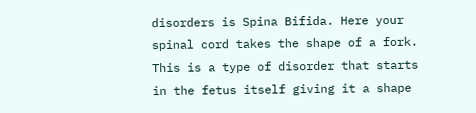disorders is Spina Bifida. Here your spinal cord takes the shape of a fork. This is a type of disorder that starts in the fetus itself giving it a shape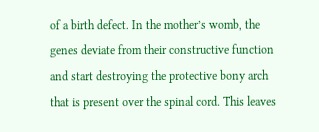of a birth defect. In the mother’s womb, the genes deviate from their constructive function and start destroying the protective bony arch that is present over the spinal cord. This leaves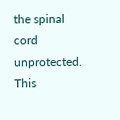the spinal cord unprotected. This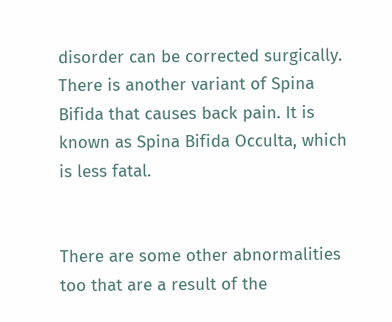disorder can be corrected surgically. There is another variant of Spina Bifida that causes back pain. It is known as Spina Bifida Occulta, which is less fatal.


There are some other abnormalities too that are a result of the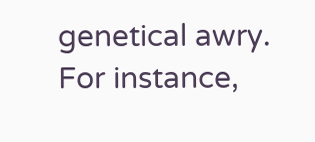genetical awry. For instance,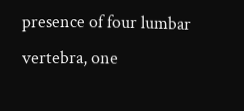presence of four lumbar vertebra, one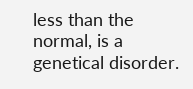less than the normal, is a genetical disorder.